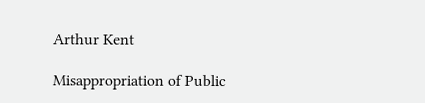Arthur Kent

Misappropriation of Public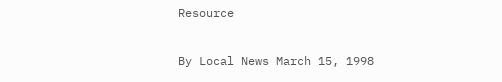Resource

By Local News March 15, 1998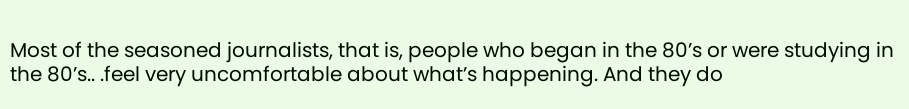Most of the seasoned journalists, that is, people who began in the 80’s or were studying in the 80’s.. .feel very uncomfortable about what’s happening. And they do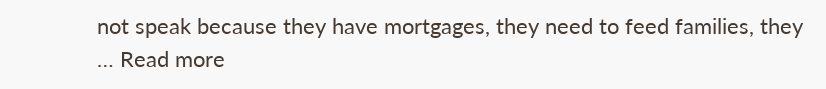not speak because they have mortgages, they need to feed families, they … Read more